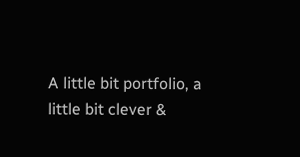A little bit portfolio, a little bit clever &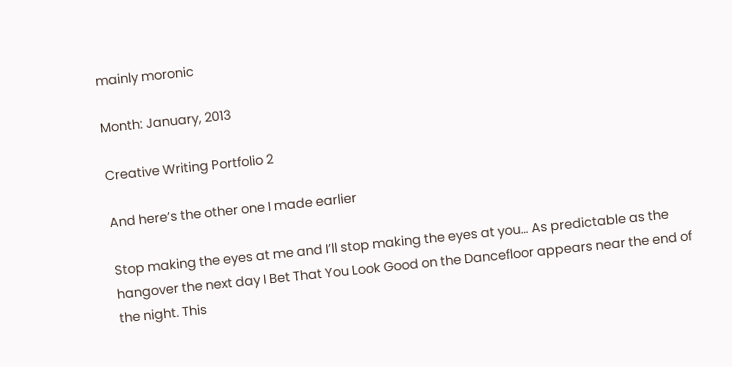mainly moronic

Month: January, 2013

Creative Writing Portfolio 2

And here’s the other one I made earlier

Stop making the eyes at me and I’ll stop making the eyes at you… As predictable as the hangover the next day I Bet That You Look Good on the Dancefloor appears near the end of the night. This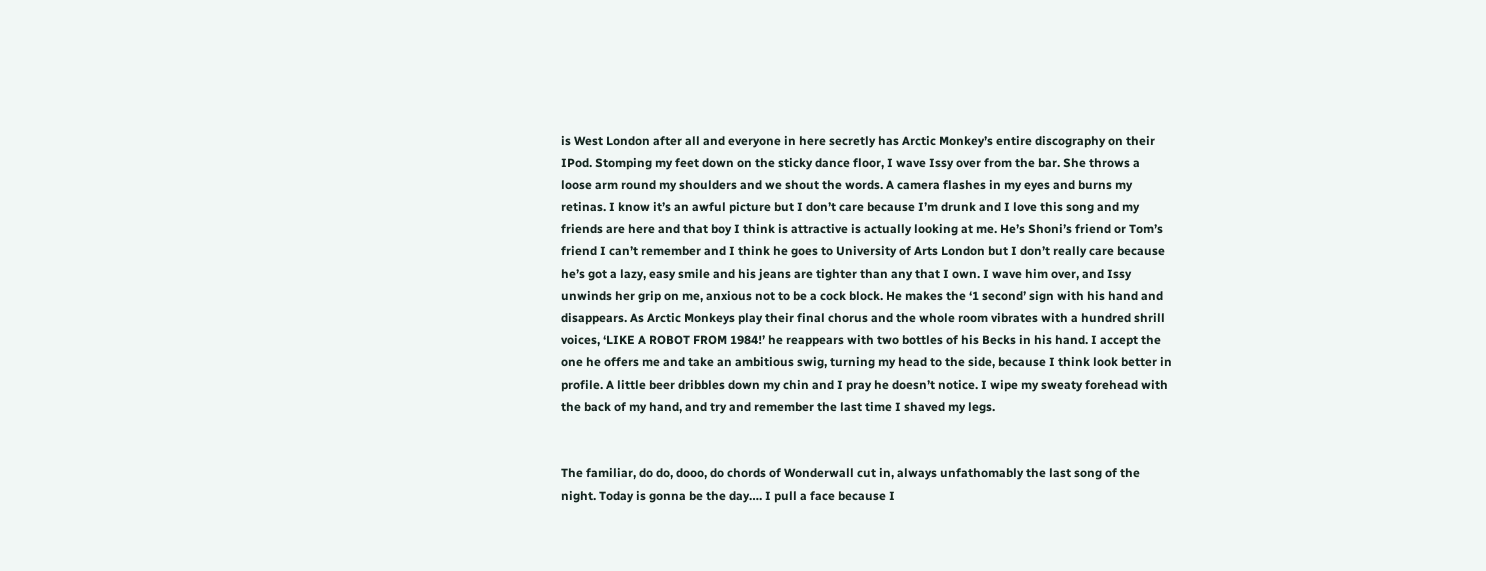is West London after all and everyone in here secretly has Arctic Monkey’s entire discography on their IPod. Stomping my feet down on the sticky dance floor, I wave Issy over from the bar. She throws a loose arm round my shoulders and we shout the words. A camera flashes in my eyes and burns my retinas. I know it’s an awful picture but I don’t care because I’m drunk and I love this song and my friends are here and that boy I think is attractive is actually looking at me. He’s Shoni’s friend or Tom’s friend I can’t remember and I think he goes to University of Arts London but I don’t really care because he’s got a lazy, easy smile and his jeans are tighter than any that I own. I wave him over, and Issy unwinds her grip on me, anxious not to be a cock block. He makes the ‘1 second’ sign with his hand and disappears. As Arctic Monkeys play their final chorus and the whole room vibrates with a hundred shrill voices, ‘LIKE A ROBOT FROM 1984!’ he reappears with two bottles of his Becks in his hand. I accept the one he offers me and take an ambitious swig, turning my head to the side, because I think look better in profile. A little beer dribbles down my chin and I pray he doesn’t notice. I wipe my sweaty forehead with the back of my hand, and try and remember the last time I shaved my legs.


The familiar, do do, dooo, do chords of Wonderwall cut in, always unfathomably the last song of the night. Today is gonna be the day…. I pull a face because I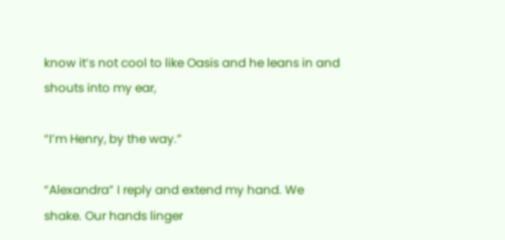know it’s not cool to like Oasis and he leans in and shouts into my ear,

“I’m Henry, by the way.”

“Alexandra” I reply and extend my hand. We shake. Our hands linger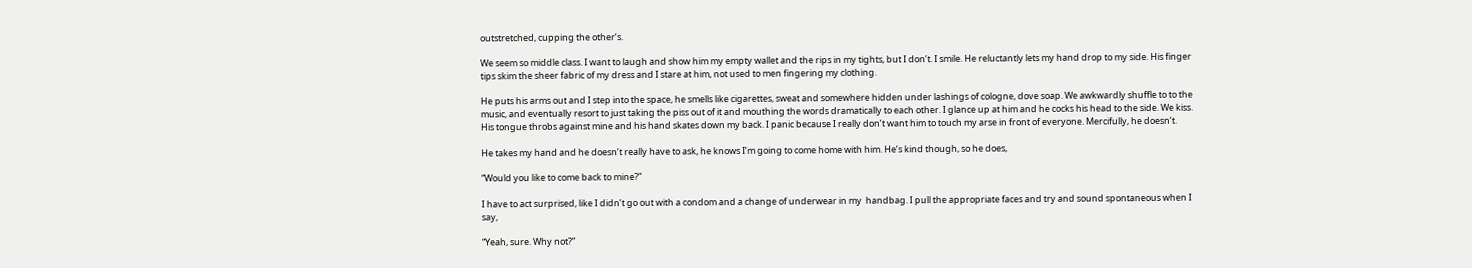outstretched, cupping the other’s.

We seem so middle class. I want to laugh and show him my empty wallet and the rips in my tights, but I don’t. I smile. He reluctantly lets my hand drop to my side. His finger tips skim the sheer fabric of my dress and I stare at him, not used to men fingering my clothing.

He puts his arms out and I step into the space, he smells like cigarettes, sweat and somewhere hidden under lashings of cologne, dove soap. We awkwardly shuffle to to the music, and eventually resort to just taking the piss out of it and mouthing the words dramatically to each other. I glance up at him and he cocks his head to the side. We kiss. His tongue throbs against mine and his hand skates down my back. I panic because I really don’t want him to touch my arse in front of everyone. Mercifully, he doesn’t.

He takes my hand and he doesn’t really have to ask, he knows I’m going to come home with him. He’s kind though, so he does,

“Would you like to come back to mine?”

I have to act surprised, like I didn’t go out with a condom and a change of underwear in my  handbag. I pull the appropriate faces and try and sound spontaneous when I say,

“Yeah, sure. Why not?”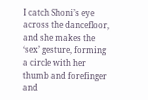I catch Shoni’s eye across the dancefloor, and she makes the ‘sex’ gesture, forming a circle with her thumb and forefinger and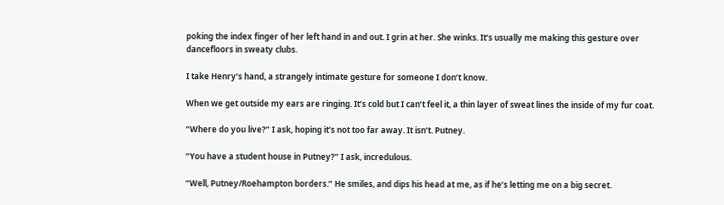poking the index finger of her left hand in and out. I grin at her. She winks. It’s usually me making this gesture over dancefloors in sweaty clubs.

I take Henry’s hand, a strangely intimate gesture for someone I don’t know.

When we get outside my ears are ringing. It’s cold but I can’t feel it, a thin layer of sweat lines the inside of my fur coat.

“Where do you live?” I ask, hoping it’s not too far away. It isn’t. Putney.

“You have a student house in Putney?” I ask, incredulous.

“Well, Putney/Roehampton borders.” He smiles, and dips his head at me, as if he’s letting me on a big secret.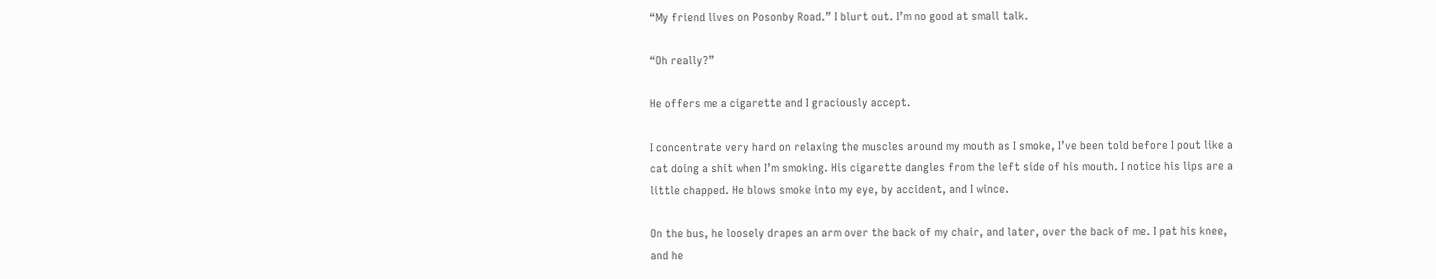“My friend lives on Posonby Road.” I blurt out. I’m no good at small talk.

“Oh really?”

He offers me a cigarette and I graciously accept.

I concentrate very hard on relaxing the muscles around my mouth as I smoke, I’ve been told before I pout like a cat doing a shit when I’m smoking. His cigarette dangles from the left side of his mouth. I notice his lips are a little chapped. He blows smoke into my eye, by accident, and I wince.

On the bus, he loosely drapes an arm over the back of my chair, and later, over the back of me. I pat his knee, and he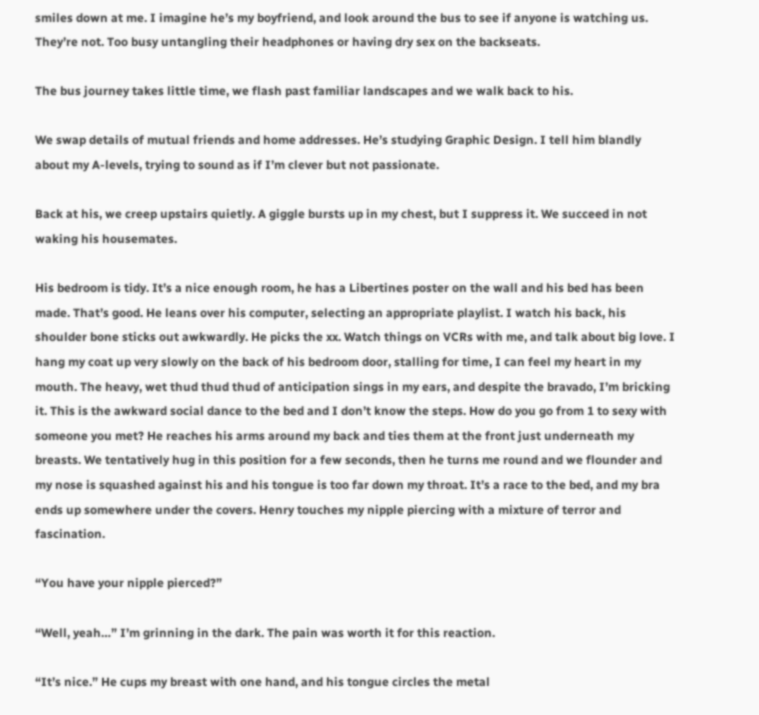smiles down at me. I imagine he’s my boyfriend, and look around the bus to see if anyone is watching us. They’re not. Too busy untangling their headphones or having dry sex on the backseats.

The bus journey takes little time, we flash past familiar landscapes and we walk back to his.

We swap details of mutual friends and home addresses. He’s studying Graphic Design. I tell him blandly about my A-levels, trying to sound as if I’m clever but not passionate.

Back at his, we creep upstairs quietly. A giggle bursts up in my chest, but I suppress it. We succeed in not waking his housemates.

His bedroom is tidy. It’s a nice enough room, he has a Libertines poster on the wall and his bed has been made. That’s good. He leans over his computer, selecting an appropriate playlist. I watch his back, his shoulder bone sticks out awkwardly. He picks the xx. Watch things on VCRs with me, and talk about big love. I hang my coat up very slowly on the back of his bedroom door, stalling for time, I can feel my heart in my mouth. The heavy, wet thud thud thud of anticipation sings in my ears, and despite the bravado, I’m bricking it. This is the awkward social dance to the bed and I don’t know the steps. How do you go from 1 to sexy with someone you met? He reaches his arms around my back and ties them at the front just underneath my breasts. We tentatively hug in this position for a few seconds, then he turns me round and we flounder and my nose is squashed against his and his tongue is too far down my throat. It’s a race to the bed, and my bra ends up somewhere under the covers. Henry touches my nipple piercing with a mixture of terror and fascination.

“You have your nipple pierced?”

“Well, yeah…” I’m grinning in the dark. The pain was worth it for this reaction.

“It’s nice.” He cups my breast with one hand, and his tongue circles the metal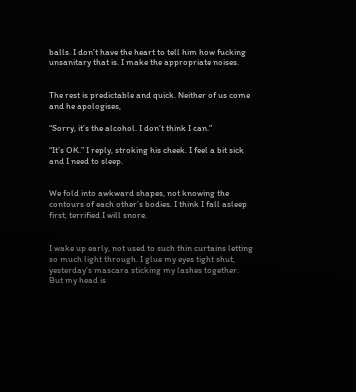balls. I don’t have the heart to tell him how fucking unsanitary that is. I make the appropriate noises.


The rest is predictable and quick. Neither of us come and he apologises,

“Sorry, it’s the alcohol. I don’t think I can.”

“It’s OK.” I reply, stroking his cheek. I feel a bit sick and I need to sleep.


We fold into awkward shapes, not knowing the contours of each other’s bodies. I think I fall asleep first, terrified I will snore.


I wake up early, not used to such thin curtains letting so much light through. I glue my eyes tight shut, yesterday’s mascara sticking my lashes together. But my head is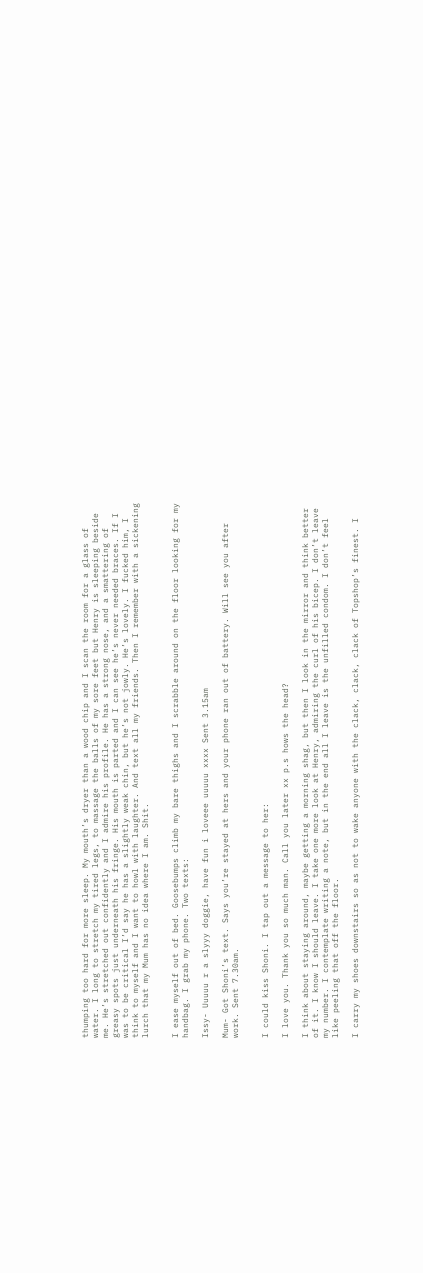thumping too hard for more sleep. My mouth’s dryer than a wood chip and I scan the room for a glass of water. I long to stretch my tired legs, to massage the balls of my sore feet but Henry is sleeping beside me. He’s stretched out confidently and I admire his profile. He has a strong nose, and a smattering of greasy spots just underneath his fringe. His mouth is parted and I can see he’s never needed braces. If I was to be critical I’d say he has a slightly weak chin, but he’s not jowly. He’s lovely. I fucked him, I think to myself and I want to howl with laughter. And text all my friends. Then I remember with a sickening lurch that my Mum has no idea where I am. Shit.


I ease myself out of bed. Goosebumps climb my bare thighs and I scrabble around on the floor looking for my handbag. I grab my phone. Two texts:

Issy- Uuuuu r a slyyy doggie, have fun i loveee uuuuu xxxx Sent 3.15am

Mum- Got Shoni’s text. Says you’re stayed at hers and your phone ran out of battery. Will see you after work. Sent 7.30am.


I could kiss Shoni. I tap out a message to her:

I love you. Thank you so much man. Call you later xx p.s hows the head?

I think about staying around, maybe getting a morning shag, but then I look in the mirror and think better of it. I know I should leave. I take one more look at Henry, admiring the curl of his bicep. I don’t leave my number. I contemplate writing a note, but in the end all I leave is the unfilled condom. I don’t feel like peeling that off the floor.

I carry my shoes downstairs so as not to wake anyone with the clack, clack, clack of Topshop’s finest. I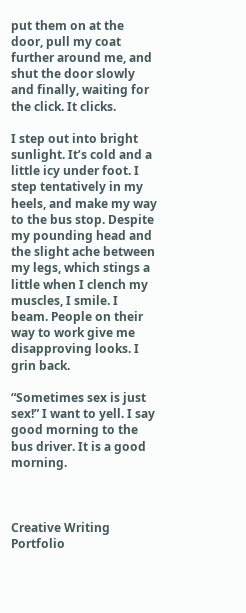put them on at the door, pull my coat further around me, and shut the door slowly and finally, waiting for the click. It clicks.

I step out into bright sunlight. It’s cold and a little icy under foot. I step tentatively in my heels, and make my way to the bus stop. Despite my pounding head and the slight ache between my legs, which stings a little when I clench my muscles, I smile. I beam. People on their way to work give me disapproving looks. I grin back.

“Sometimes sex is just sex!” I want to yell. I say good morning to the bus driver. It is a good morning.



Creative Writing Portfolio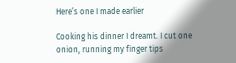Here’s one I made earlier

Cooking his dinner I dreamt. I cut one onion, running my finger tips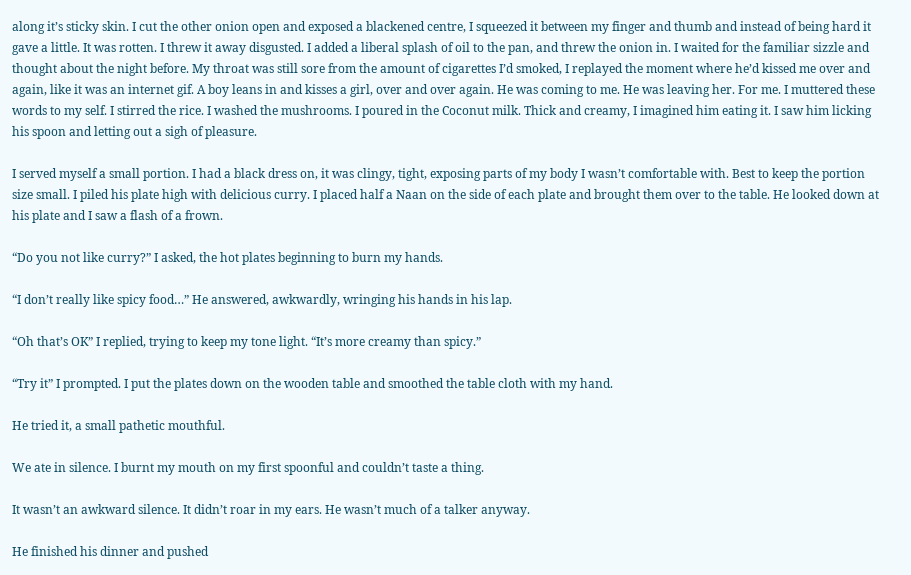along it’s sticky skin. I cut the other onion open and exposed a blackened centre, I squeezed it between my finger and thumb and instead of being hard it gave a little. It was rotten. I threw it away disgusted. I added a liberal splash of oil to the pan, and threw the onion in. I waited for the familiar sizzle and thought about the night before. My throat was still sore from the amount of cigarettes I’d smoked, I replayed the moment where he’d kissed me over and again, like it was an internet gif. A boy leans in and kisses a girl, over and over again. He was coming to me. He was leaving her. For me. I muttered these words to my self. I stirred the rice. I washed the mushrooms. I poured in the Coconut milk. Thick and creamy, I imagined him eating it. I saw him licking his spoon and letting out a sigh of pleasure.

I served myself a small portion. I had a black dress on, it was clingy, tight, exposing parts of my body I wasn’t comfortable with. Best to keep the portion size small. I piled his plate high with delicious curry. I placed half a Naan on the side of each plate and brought them over to the table. He looked down at his plate and I saw a flash of a frown.

“Do you not like curry?” I asked, the hot plates beginning to burn my hands.

“I don’t really like spicy food…” He answered, awkwardly, wringing his hands in his lap.

“Oh that’s OK” I replied, trying to keep my tone light. “It’s more creamy than spicy.”

“Try it” I prompted. I put the plates down on the wooden table and smoothed the table cloth with my hand.

He tried it, a small pathetic mouthful.

We ate in silence. I burnt my mouth on my first spoonful and couldn’t taste a thing.

It wasn’t an awkward silence. It didn’t roar in my ears. He wasn’t much of a talker anyway.

He finished his dinner and pushed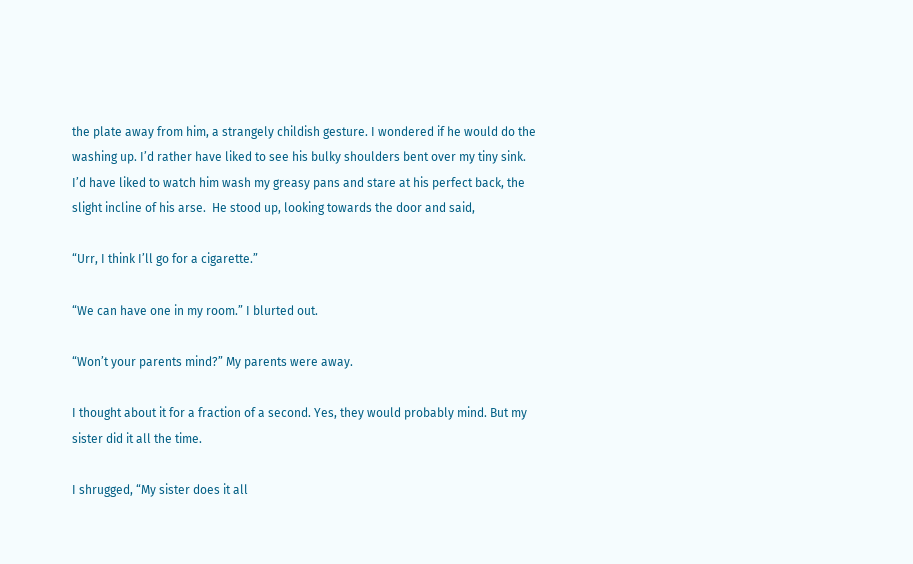the plate away from him, a strangely childish gesture. I wondered if he would do the washing up. I’d rather have liked to see his bulky shoulders bent over my tiny sink. I’d have liked to watch him wash my greasy pans and stare at his perfect back, the slight incline of his arse.  He stood up, looking towards the door and said,

“Urr, I think I’ll go for a cigarette.”

“We can have one in my room.” I blurted out.

“Won’t your parents mind?” My parents were away.

I thought about it for a fraction of a second. Yes, they would probably mind. But my sister did it all the time.

I shrugged, “My sister does it all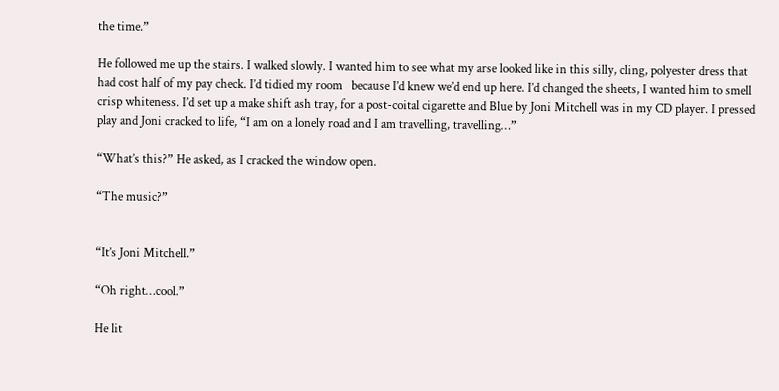the time.”

He followed me up the stairs. I walked slowly. I wanted him to see what my arse looked like in this silly, cling, polyester dress that had cost half of my pay check. I’d tidied my room   because I’d knew we’d end up here. I’d changed the sheets, I wanted him to smell crisp whiteness. I’d set up a make shift ash tray, for a post-coital cigarette and Blue by Joni Mitchell was in my CD player. I pressed play and Joni cracked to life, “I am on a lonely road and I am travelling, travelling…”

“What’s this?” He asked, as I cracked the window open.

“The music?”


“It’s Joni Mitchell.”

“Oh right…cool.”

He lit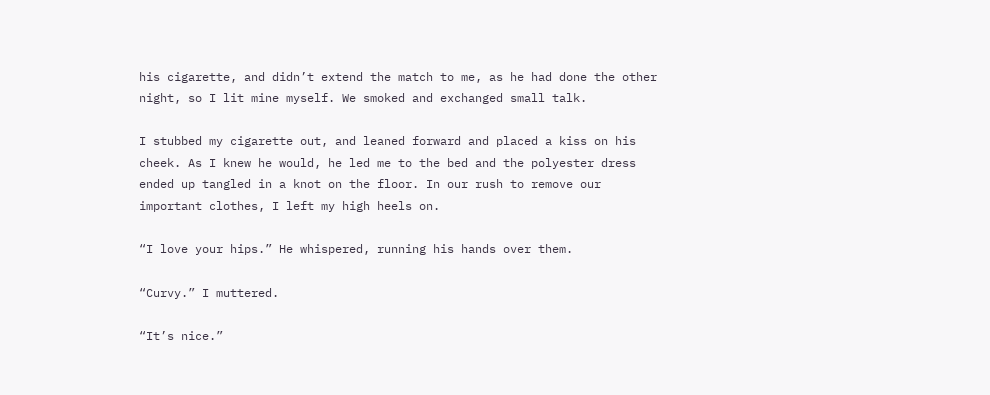his cigarette, and didn’t extend the match to me, as he had done the other night, so I lit mine myself. We smoked and exchanged small talk.

I stubbed my cigarette out, and leaned forward and placed a kiss on his cheek. As I knew he would, he led me to the bed and the polyester dress ended up tangled in a knot on the floor. In our rush to remove our important clothes, I left my high heels on.

“I love your hips.” He whispered, running his hands over them.

“Curvy.” I muttered.

“It’s nice.”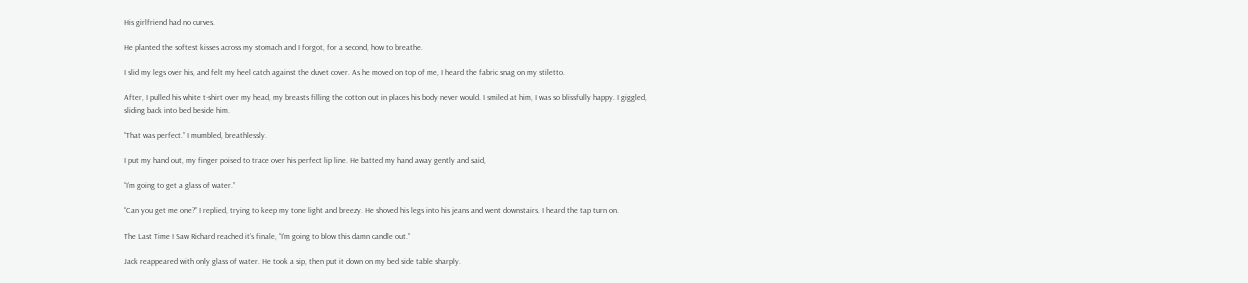His girlfriend had no curves.

He planted the softest kisses across my stomach and I forgot, for a second, how to breathe.

I slid my legs over his, and felt my heel catch against the duvet cover. As he moved on top of me, I heard the fabric snag on my stiletto.

After, I pulled his white t-shirt over my head, my breasts filling the cotton out in places his body never would. I smiled at him, I was so blissfully happy. I giggled, sliding back into bed beside him.

“That was perfect.” I mumbled, breathlessly.

I put my hand out, my finger poised to trace over his perfect lip line. He batted my hand away gently and said,

“I’m going to get a glass of water.”

“Can you get me one?” I replied, trying to keep my tone light and breezy. He shoved his legs into his jeans and went downstairs. I heard the tap turn on.

The Last Time I Saw Richard reached it’s finale, “I’m going to blow this damn candle out.”

Jack reappeared with only glass of water. He took a sip, then put it down on my bed side table sharply.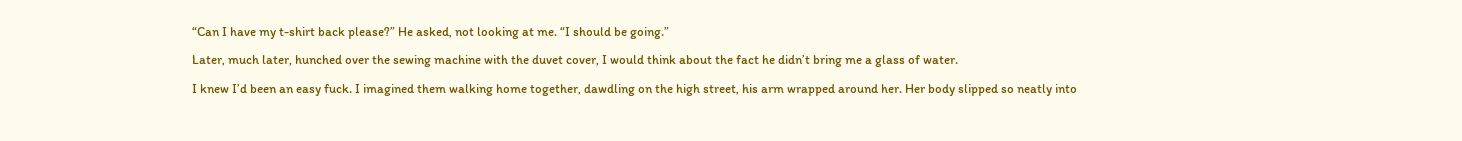“Can I have my t-shirt back please?” He asked, not looking at me. “I should be going.”

Later, much later, hunched over the sewing machine with the duvet cover, I would think about the fact he didn’t bring me a glass of water.

I knew I’d been an easy fuck. I imagined them walking home together, dawdling on the high street, his arm wrapped around her. Her body slipped so neatly into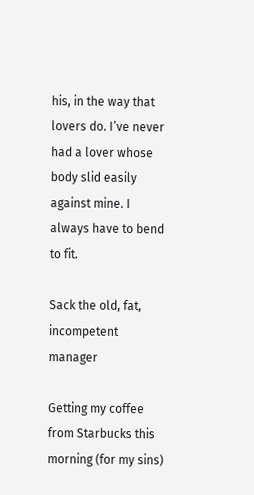his, in the way that lovers do. I’ve never had a lover whose body slid easily against mine. I always have to bend to fit.

Sack the old, fat, incompetent manager

Getting my coffee from Starbucks this morning (for my sins)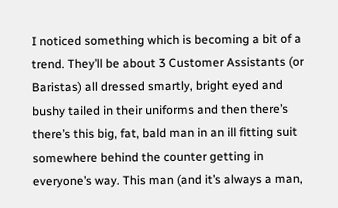I noticed something which is becoming a bit of a trend. They’ll be about 3 Customer Assistants (or Baristas) all dressed smartly, bright eyed and bushy tailed in their uniforms and then there’s there’s this big, fat, bald man in an ill fitting suit somewhere behind the counter getting in everyone’s way. This man (and it’s always a man,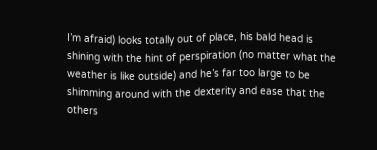I’m afraid) looks totally out of place, his bald head is shining with the hint of perspiration (no matter what the weather is like outside) and he’s far too large to be shimming around with the dexterity and ease that the others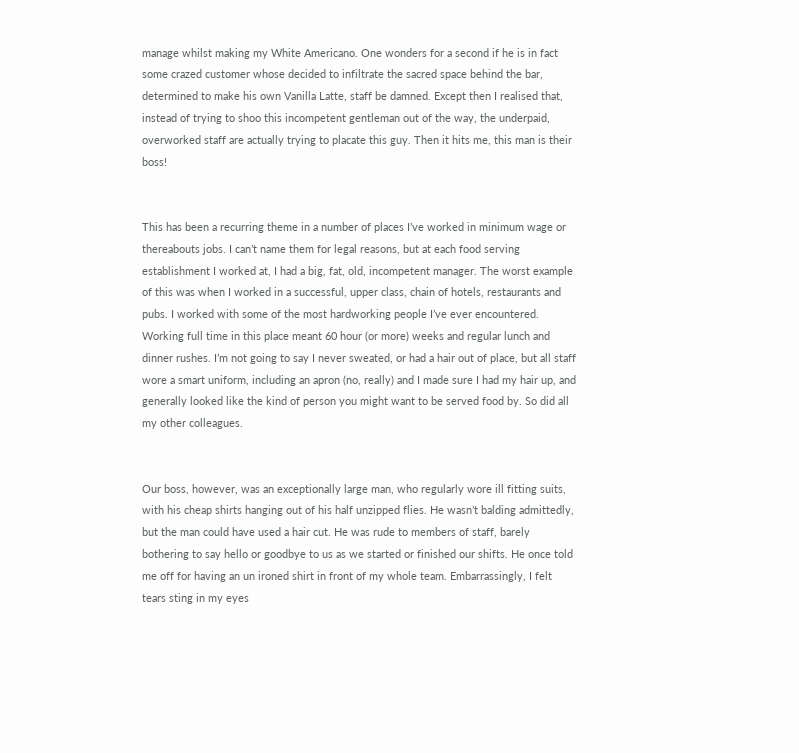manage whilst making my White Americano. One wonders for a second if he is in fact some crazed customer whose decided to infiltrate the sacred space behind the bar, determined to make his own Vanilla Latte, staff be damned. Except then I realised that, instead of trying to shoo this incompetent gentleman out of the way, the underpaid, overworked staff are actually trying to placate this guy. Then it hits me, this man is their boss!


This has been a recurring theme in a number of places I’ve worked in minimum wage or thereabouts jobs. I can’t name them for legal reasons, but at each food serving establishment I worked at, I had a big, fat, old, incompetent manager. The worst example of this was when I worked in a successful, upper class, chain of hotels, restaurants and pubs. I worked with some of the most hardworking people I’ve ever encountered. Working full time in this place meant 60 hour (or more) weeks and regular lunch and dinner rushes. I’m not going to say I never sweated, or had a hair out of place, but all staff wore a smart uniform, including an apron (no, really) and I made sure I had my hair up, and generally looked like the kind of person you might want to be served food by. So did all my other colleagues.


Our boss, however, was an exceptionally large man, who regularly wore ill fitting suits, with his cheap shirts hanging out of his half unzipped flies. He wasn’t balding admittedly, but the man could have used a hair cut. He was rude to members of staff, barely bothering to say hello or goodbye to us as we started or finished our shifts. He once told me off for having an un ironed shirt in front of my whole team. Embarrassingly, I felt tears sting in my eyes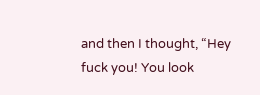and then I thought, “Hey fuck you! You look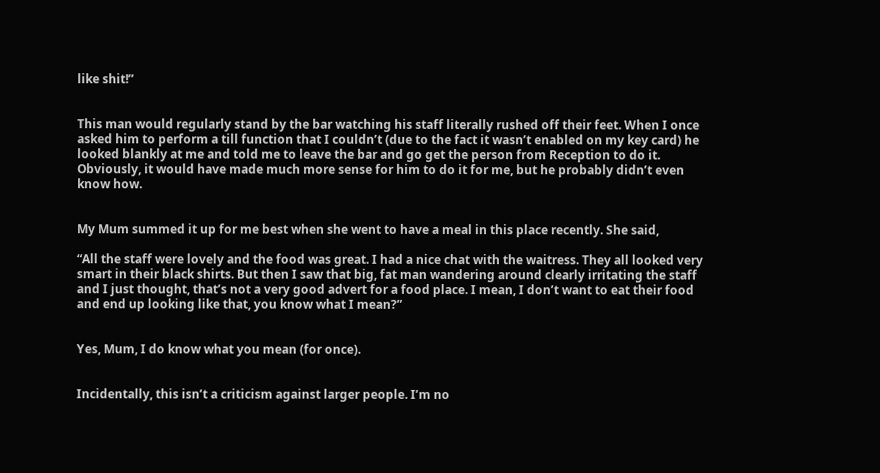like shit!”


This man would regularly stand by the bar watching his staff literally rushed off their feet. When I once asked him to perform a till function that I couldn’t (due to the fact it wasn’t enabled on my key card) he looked blankly at me and told me to leave the bar and go get the person from Reception to do it. Obviously, it would have made much more sense for him to do it for me, but he probably didn’t even know how.


My Mum summed it up for me best when she went to have a meal in this place recently. She said,

“All the staff were lovely and the food was great. I had a nice chat with the waitress. They all looked very smart in their black shirts. But then I saw that big, fat man wandering around clearly irritating the staff and I just thought, that’s not a very good advert for a food place. I mean, I don’t want to eat their food and end up looking like that, you know what I mean?”


Yes, Mum, I do know what you mean (for once).


Incidentally, this isn’t a criticism against larger people. I’m no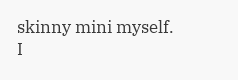skinny mini myself. I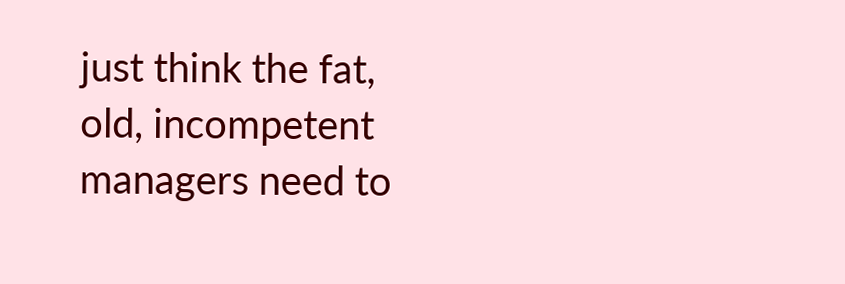just think the fat, old, incompetent managers need to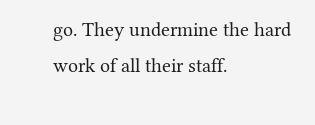go. They undermine the hard work of all their staff.